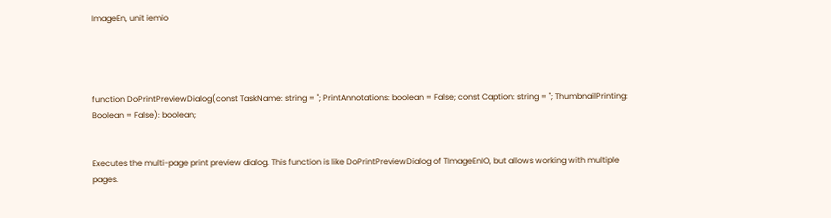ImageEn, unit iemio




function DoPrintPreviewDialog(const TaskName: string = ''; PrintAnnotations: boolean = False; const Caption: string = ''; ThumbnailPrinting: Boolean = False): boolean;


Executes the multi-page print preview dialog. This function is like DoPrintPreviewDialog of TImageEnIO, but allows working with multiple pages.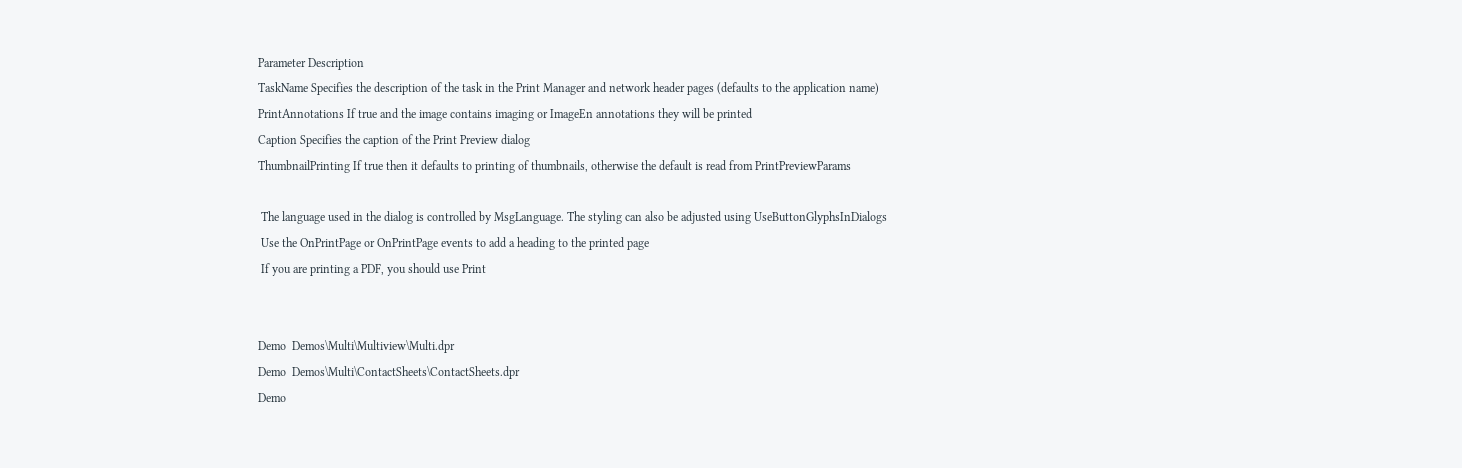Parameter Description
TaskName Specifies the description of the task in the Print Manager and network header pages (defaults to the application name)
PrintAnnotations If true and the image contains imaging or ImageEn annotations they will be printed
Caption Specifies the caption of the Print Preview dialog
ThumbnailPrinting If true then it defaults to printing of thumbnails, otherwise the default is read from PrintPreviewParams

 The language used in the dialog is controlled by MsgLanguage. The styling can also be adjusted using UseButtonGlyphsInDialogs
 Use the OnPrintPage or OnPrintPage events to add a heading to the printed page
 If you are printing a PDF, you should use Print


Demo  Demos\Multi\Multiview\Multi.dpr
Demo  Demos\Multi\ContactSheets\ContactSheets.dpr
Demo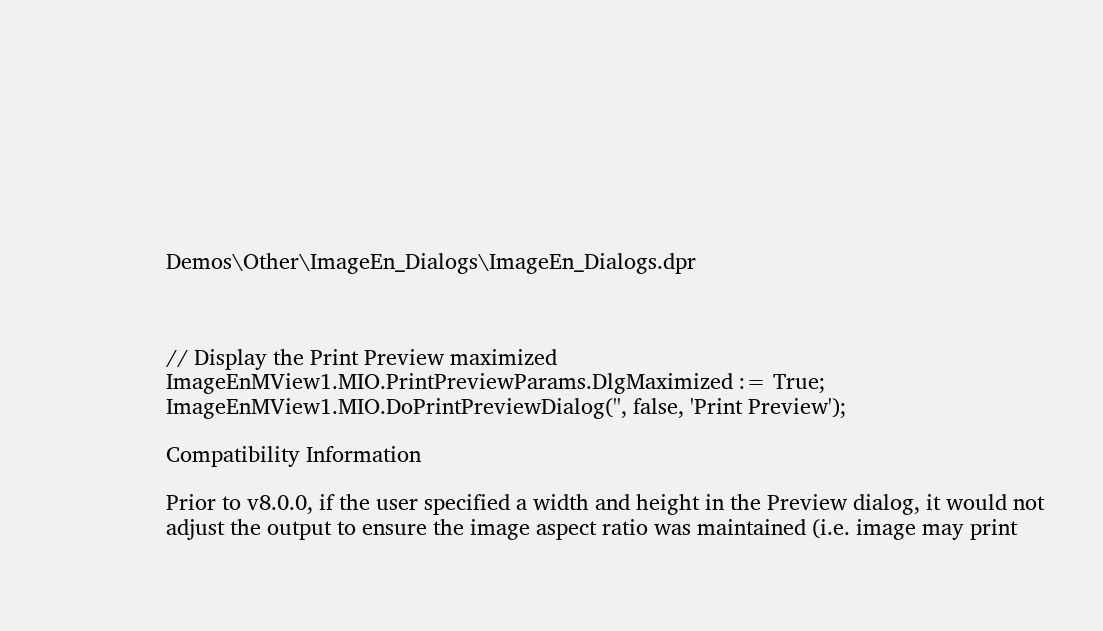Demos\Other\ImageEn_Dialogs\ImageEn_Dialogs.dpr



// Display the Print Preview maximized
ImageEnMView1.MIO.PrintPreviewParams.DlgMaximized := True;
ImageEnMView1.MIO.DoPrintPreviewDialog('', false, 'Print Preview');

Compatibility Information

Prior to v8.0.0, if the user specified a width and height in the Preview dialog, it would not adjust the output to ensure the image aspect ratio was maintained (i.e. image may print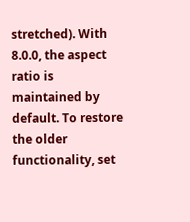stretched). With 8.0.0, the aspect ratio is maintained by default. To restore the older functionality, set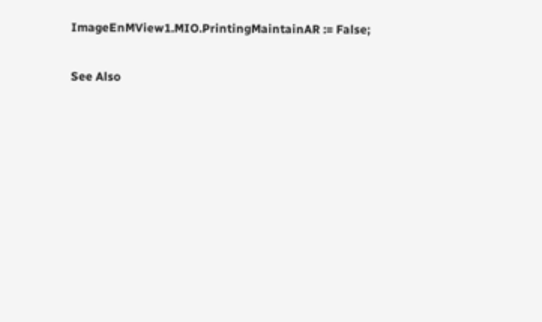ImageEnMView1.MIO.PrintingMaintainAR := False;

See Also